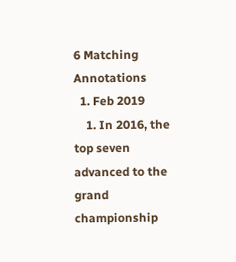6 Matching Annotations
  1. Feb 2019
    1. In 2016, the top seven advanced to the grand championship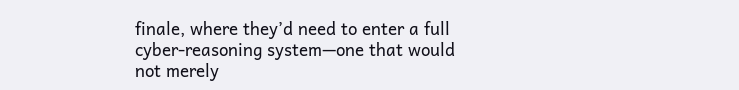finale, where they’d need to enter a full cyber-reasoning system—one that would not merely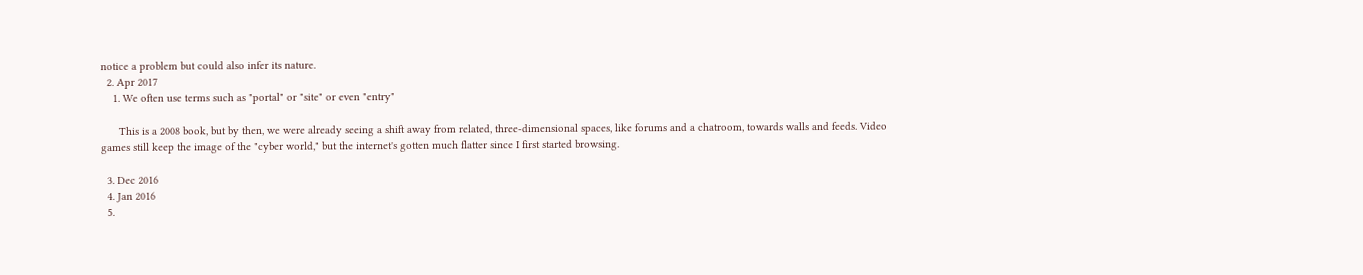notice a problem but could also infer its nature.
  2. Apr 2017
    1. We often use terms such as "portal" or "site" or even "entry"

      This is a 2008 book, but by then, we were already seeing a shift away from related, three-dimensional spaces, like forums and a chatroom, towards walls and feeds. Video games still keep the image of the "cyber world," but the internet's gotten much flatter since I first started browsing.

  3. Dec 2016
  4. Jan 2016
  5.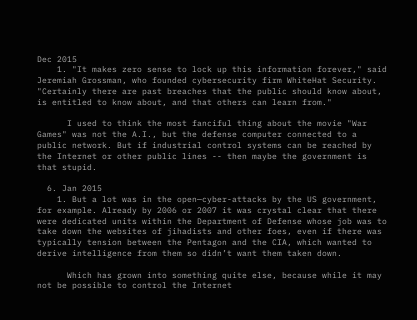Dec 2015
    1. "It makes zero sense to lock up this information forever," said Jeremiah Grossman, who founded cybersecurity firm WhiteHat Security. "Certainly there are past breaches that the public should know about, is entitled to know about, and that others can learn from."

      I used to think the most fanciful thing about the movie "War Games" was not the A.I., but the defense computer connected to a public network. But if industrial control systems can be reached by the Internet or other public lines -- then maybe the government is that stupid.

  6. Jan 2015
    1. But a lot was in the open—cyber-attacks by the US government, for example. Already by 2006 or 2007 it was crystal clear that there were dedicated units within the Department of Defense whose job was to take down the websites of jihadists and other foes, even if there was typically tension between the Pentagon and the CIA, which wanted to derive intelligence from them so didn’t want them taken down.

      Which has grown into something quite else, because while it may not be possible to control the Internet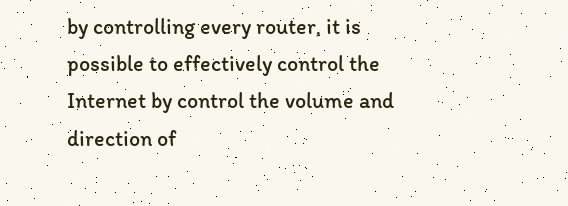by controlling every router, it is possible to effectively control the Internet by control the volume and direction of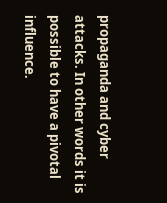propaganda and cyber attacks. In other words it is possible to have a pivotal influence.